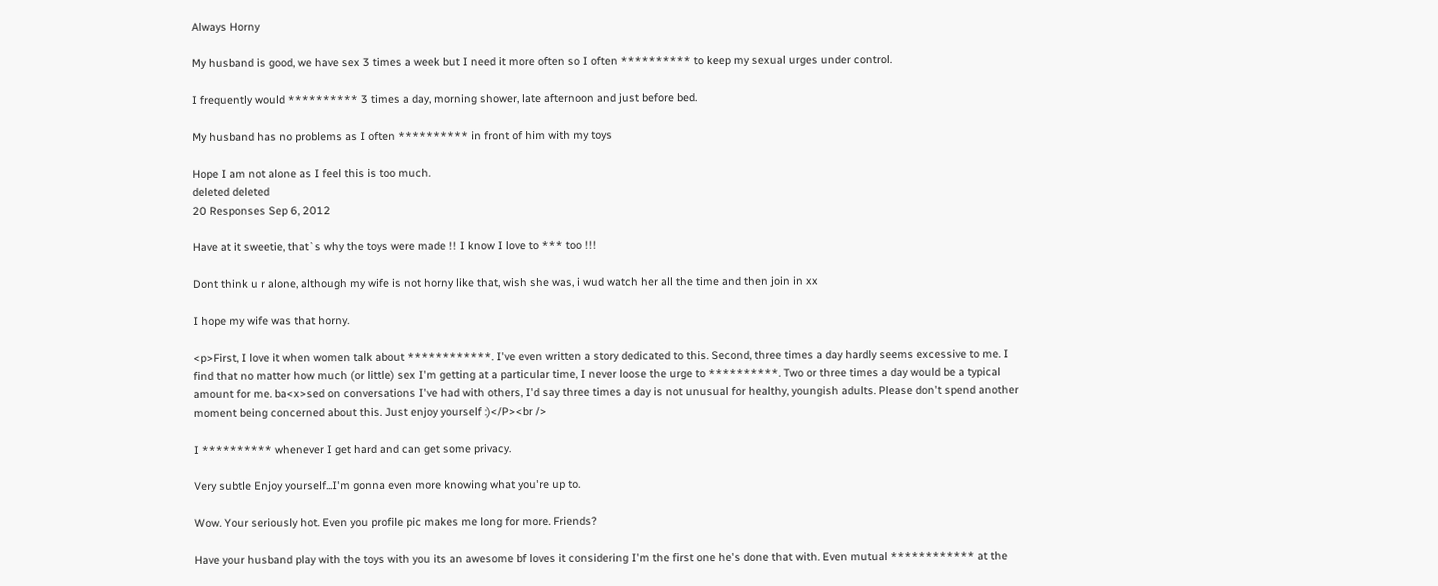Always Horny

My husband is good, we have sex 3 times a week but I need it more often so I often ********** to keep my sexual urges under control.

I frequently would ********** 3 times a day, morning shower, late afternoon and just before bed.

My husband has no problems as I often ********** in front of him with my toys

Hope I am not alone as I feel this is too much.
deleted deleted
20 Responses Sep 6, 2012

Have at it sweetie, that`s why the toys were made !! I know I love to *** too !!!

Dont think u r alone, although my wife is not horny like that, wish she was, i wud watch her all the time and then join in xx

I hope my wife was that horny.

<p>First, I love it when women talk about ************. I've even written a story dedicated to this. Second, three times a day hardly seems excessive to me. I find that no matter how much (or little) sex I'm getting at a particular time, I never loose the urge to **********. Two or three times a day would be a typical amount for me. ba<x>sed on conversations I've had with others, I'd say three times a day is not unusual for healthy, youngish adults. Please don't spend another moment being concerned about this. Just enjoy yourself :)</P><br />

I ********** whenever I get hard and can get some privacy.

Very subtle Enjoy yourself...I'm gonna even more knowing what you're up to.

Wow. Your seriously hot. Even you profile pic makes me long for more. Friends?

Have your husband play with the toys with you its an awesome bf loves it considering I'm the first one he's done that with. Even mutual ************ at the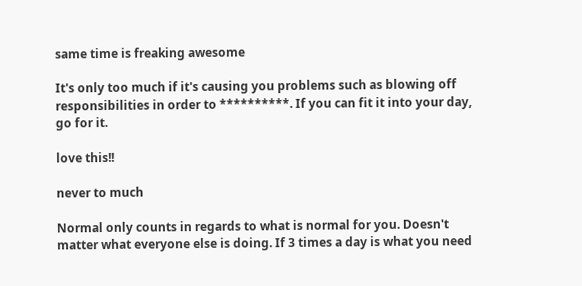same time is freaking awesome

It's only too much if it's causing you problems such as blowing off responsibilities in order to **********. If you can fit it into your day, go for it.

love this!!

never to much

Normal only counts in regards to what is normal for you. Doesn't matter what everyone else is doing. If 3 times a day is what you need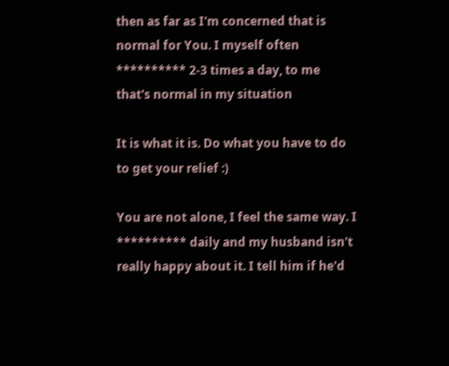then as far as I'm concerned that is normal for You. I myself often ********** 2-3 times a day, to me that's normal in my situation

It is what it is. Do what you have to do to get your relief :)

You are not alone, I feel the same way. I ********** daily and my husband isn't really happy about it. I tell him if he'd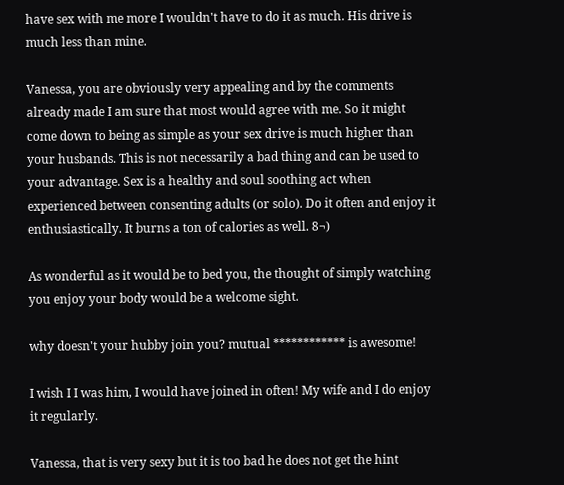have sex with me more I wouldn't have to do it as much. His drive is much less than mine.

Vanessa, you are obviously very appealing and by the comments already made I am sure that most would agree with me. So it might come down to being as simple as your sex drive is much higher than your husbands. This is not necessarily a bad thing and can be used to your advantage. Sex is a healthy and soul soothing act when experienced between consenting adults (or solo). Do it often and enjoy it enthusiastically. It burns a ton of calories as well. 8¬)

As wonderful as it would be to bed you, the thought of simply watching you enjoy your body would be a welcome sight.

why doesn't your hubby join you? mutual ************ is awesome!

I wish I I was him, I would have joined in often! My wife and I do enjoy it regularly.

Vanessa, that is very sexy but it is too bad he does not get the hint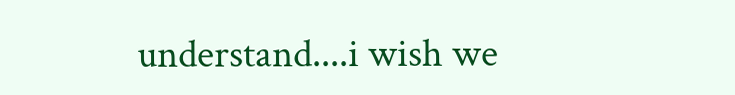understand....i wish we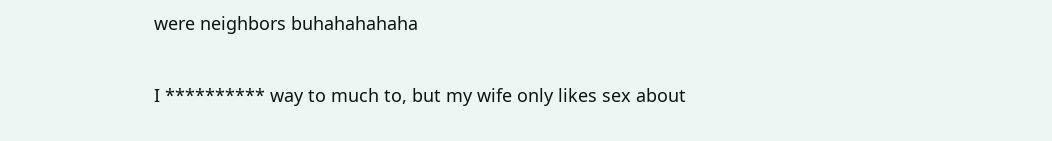were neighbors buhahahahaha

I ********** way to much to, but my wife only likes sex about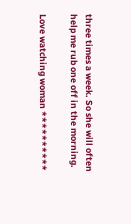three times a week. So she will often help me rub one off in the morning.

Love watching woman **********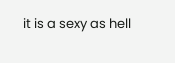it is a sexy as hell